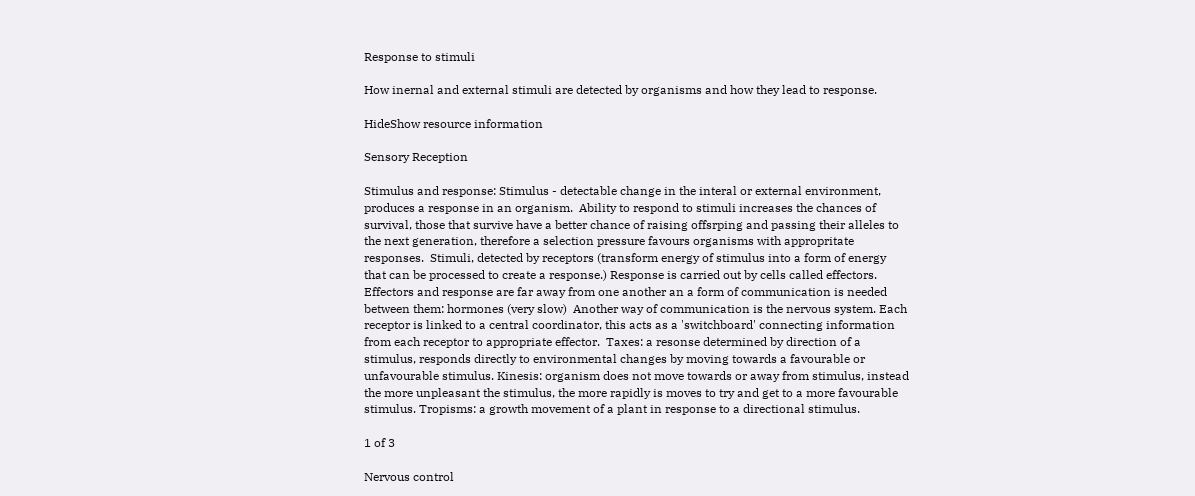Response to stimuli

How inernal and external stimuli are detected by organisms and how they lead to response.

HideShow resource information

Sensory Reception

Stimulus and response: Stimulus - detectable change in the interal or external environment, produces a response in an organism.  Ability to respond to stimuli increases the chances of survival, those that survive have a better chance of raising offsrping and passing their alleles to the next generation, therefore a selection pressure favours organisms with appropritate responses.  Stimuli, detected by receptors (transform energy of stimulus into a form of energy that can be processed to create a response.) Response is carried out by cells called effectors. Effectors and response are far away from one another an a form of communication is needed between them: hormones (very slow)  Another way of communication is the nervous system. Each receptor is linked to a central coordinator, this acts as a 'switchboard' connecting information from each receptor to appropriate effector.  Taxes: a resonse determined by direction of a stimulus, responds directly to environmental changes by moving towards a favourable or unfavourable stimulus. Kinesis: organism does not move towards or away from stimulus, instead the more unpleasant the stimulus, the more rapidly is moves to try and get to a more favourable stimulus. Tropisms: a growth movement of a plant in response to a directional stimulus.

1 of 3

Nervous control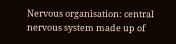Nervous organisation: central nervous system made up of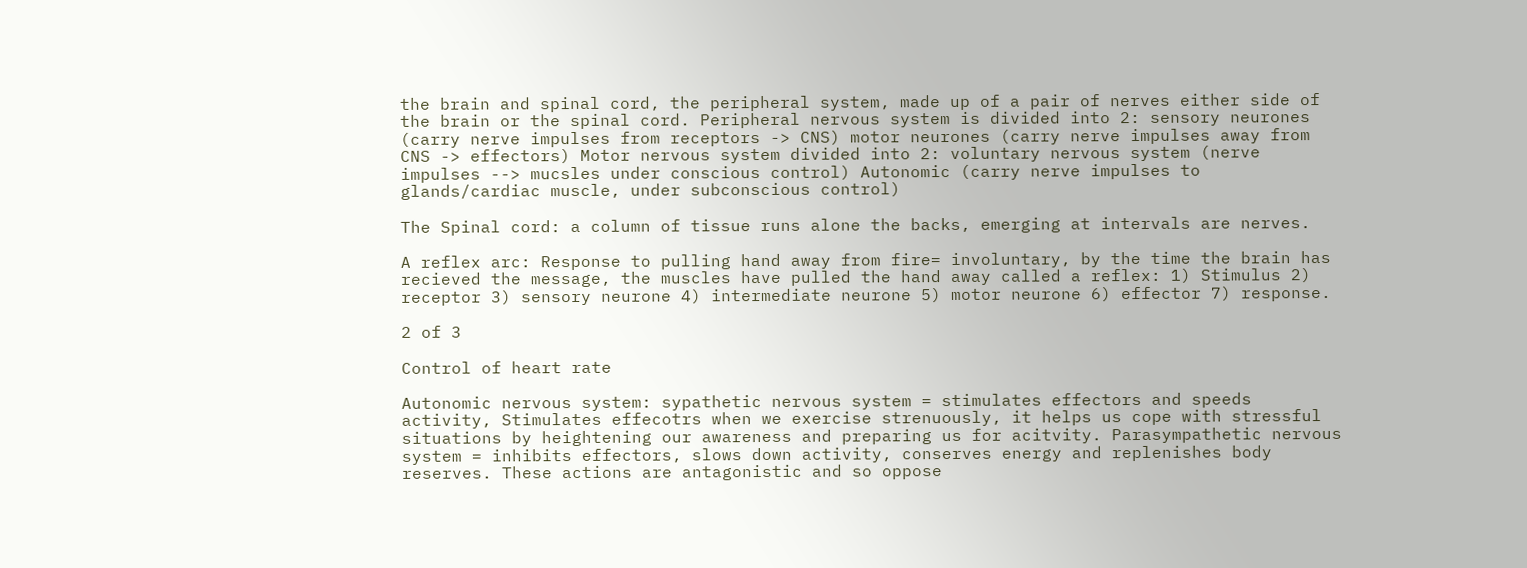the brain and spinal cord, the peripheral system, made up of a pair of nerves either side of the brain or the spinal cord. Peripheral nervous system is divided into 2: sensory neurones (carry nerve impulses from receptors -> CNS) motor neurones (carry nerve impulses away from CNS -> effectors) Motor nervous system divided into 2: voluntary nervous system (nerve impulses --> mucsles under conscious control) Autonomic (carry nerve impulses to glands/cardiac muscle, under subconscious control)

The Spinal cord: a column of tissue runs alone the backs, emerging at intervals are nerves.

A reflex arc: Response to pulling hand away from fire= involuntary, by the time the brain has recieved the message, the muscles have pulled the hand away called a reflex: 1) Stimulus 2) receptor 3) sensory neurone 4) intermediate neurone 5) motor neurone 6) effector 7) response.

2 of 3

Control of heart rate

Autonomic nervous system: sypathetic nervous system = stimulates effectors and speeds activity, Stimulates effecotrs when we exercise strenuously, it helps us cope with stressful situations by heightening our awareness and preparing us for acitvity. Parasympathetic nervous system = inhibits effectors, slows down activity, conserves energy and replenishes body reserves. These actions are antagonistic and so oppose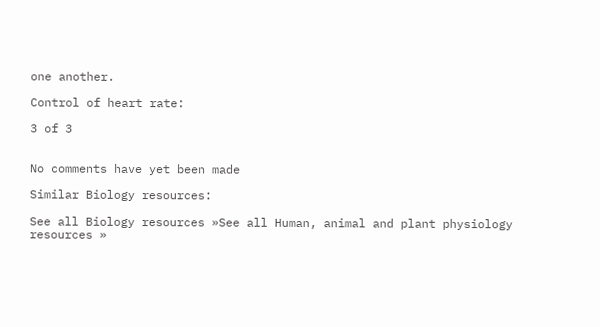one another.

Control of heart rate:

3 of 3


No comments have yet been made

Similar Biology resources:

See all Biology resources »See all Human, animal and plant physiology resources »